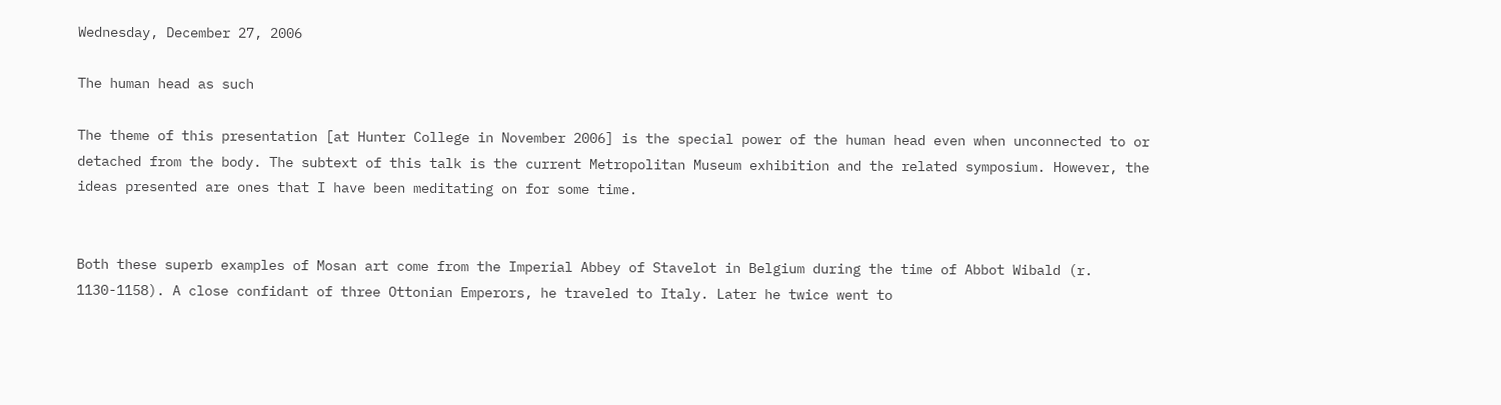Wednesday, December 27, 2006

The human head as such

The theme of this presentation [at Hunter College in November 2006] is the special power of the human head even when unconnected to or detached from the body. The subtext of this talk is the current Metropolitan Museum exhibition and the related symposium. However, the ideas presented are ones that I have been meditating on for some time.


Both these superb examples of Mosan art come from the Imperial Abbey of Stavelot in Belgium during the time of Abbot Wibald (r. 1130-1158). A close confidant of three Ottonian Emperors, he traveled to Italy. Later he twice went to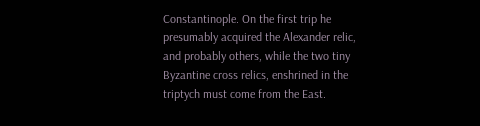Constantinople. On the first trip he presumably acquired the Alexander relic, and probably others, while the two tiny Byzantine cross relics, enshrined in the triptych must come from the East.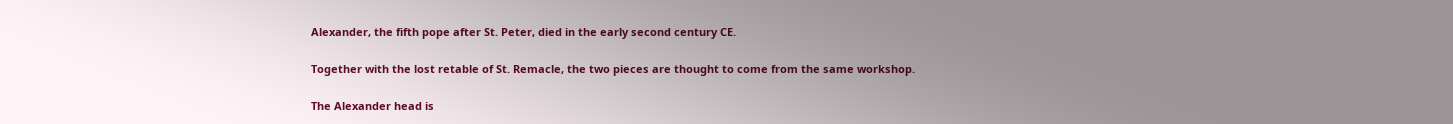Alexander, the fifth pope after St. Peter, died in the early second century CE.

Together with the lost retable of St. Remacle, the two pieces are thought to come from the same workshop.

The Alexander head is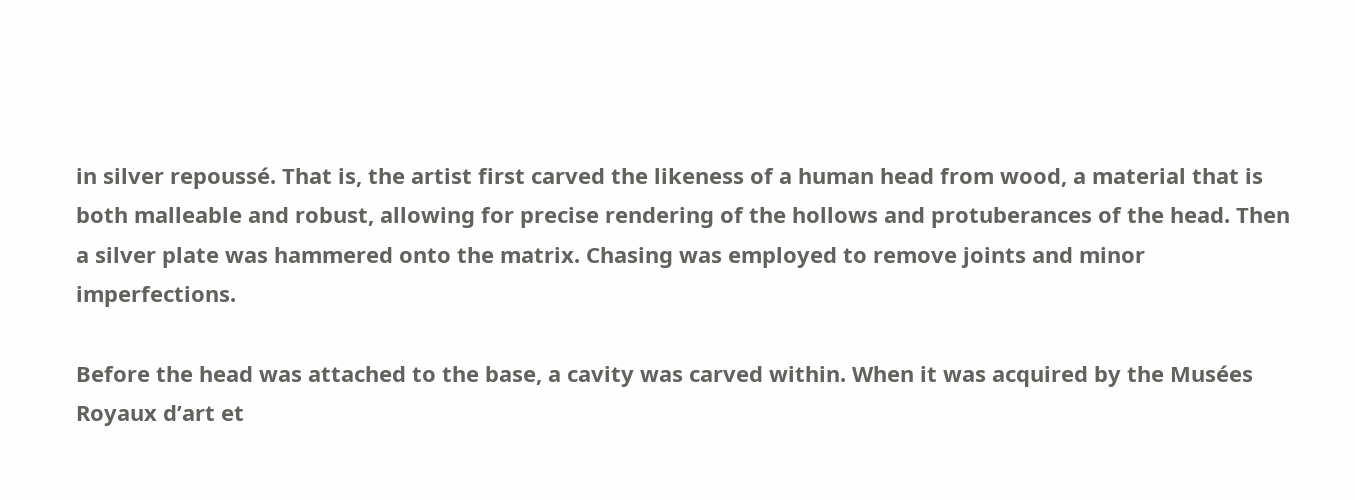in silver repoussé. That is, the artist first carved the likeness of a human head from wood, a material that is both malleable and robust, allowing for precise rendering of the hollows and protuberances of the head. Then a silver plate was hammered onto the matrix. Chasing was employed to remove joints and minor imperfections.

Before the head was attached to the base, a cavity was carved within. When it was acquired by the Musées Royaux d’art et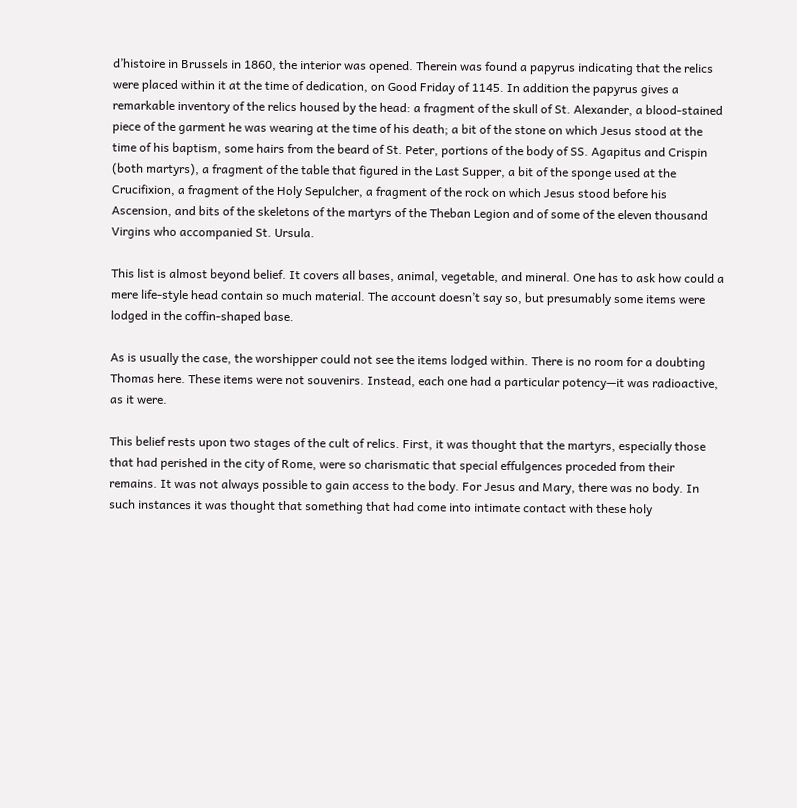d’histoire in Brussels in 1860, the interior was opened. Therein was found a papyrus indicating that the relics were placed within it at the time of dedication, on Good Friday of 1145. In addition the papyrus gives a remarkable inventory of the relics housed by the head: a fragment of the skull of St. Alexander, a blood-stained piece of the garment he was wearing at the time of his death; a bit of the stone on which Jesus stood at the time of his baptism, some hairs from the beard of St. Peter, portions of the body of SS. Agapitus and Crispin (both martyrs), a fragment of the table that figured in the Last Supper, a bit of the sponge used at the Crucifixion, a fragment of the Holy Sepulcher, a fragment of the rock on which Jesus stood before his Ascension, and bits of the skeletons of the martyrs of the Theban Legion and of some of the eleven thousand Virgins who accompanied St. Ursula.

This list is almost beyond belief. It covers all bases, animal, vegetable, and mineral. One has to ask how could a mere life-style head contain so much material. The account doesn’t say so, but presumably some items were lodged in the coffin-shaped base.

As is usually the case, the worshipper could not see the items lodged within. There is no room for a doubting Thomas here. These items were not souvenirs. Instead, each one had a particular potency—it was radioactive, as it were.

This belief rests upon two stages of the cult of relics. First, it was thought that the martyrs, especially those that had perished in the city of Rome, were so charismatic that special effulgences proceded from their remains. It was not always possible to gain access to the body. For Jesus and Mary, there was no body. In such instances it was thought that something that had come into intimate contact with these holy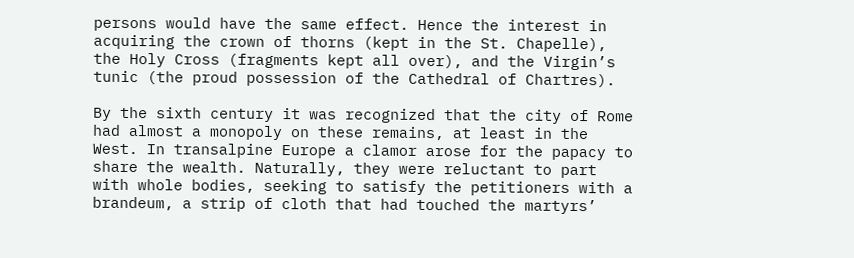persons would have the same effect. Hence the interest in acquiring the crown of thorns (kept in the St. Chapelle), the Holy Cross (fragments kept all over), and the Virgin’s tunic (the proud possession of the Cathedral of Chartres).

By the sixth century it was recognized that the city of Rome had almost a monopoly on these remains, at least in the West. In transalpine Europe a clamor arose for the papacy to share the wealth. Naturally, they were reluctant to part with whole bodies, seeking to satisfy the petitioners with a brandeum, a strip of cloth that had touched the martyrs’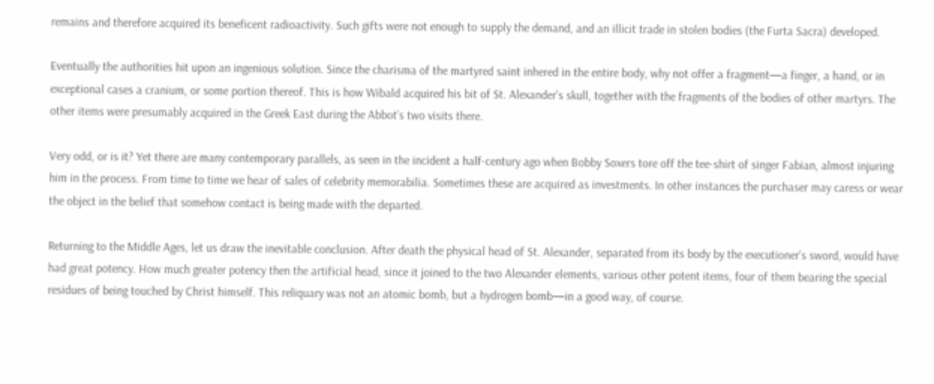remains and therefore acquired its beneficent radioactivity. Such gifts were not enough to supply the demand, and an illicit trade in stolen bodies (the Furta Sacra) developed.

Eventually the authorities hit upon an ingenious solution. Since the charisma of the martyred saint inhered in the entire body, why not offer a fragment—a finger, a hand, or in exceptional cases a cranium, or some portion thereof. This is how Wibald acquired his bit of St. Alexander’s skull, together with the fragments of the bodies of other martyrs. The other items were presumably acquired in the Greek East during the Abbot’s two visits there.

Very odd, or is it? Yet there are many contemporary parallels, as seen in the incident a half-century ago when Bobby Soxers tore off the tee-shirt of singer Fabian, almost injuring him in the process. From time to time we hear of sales of celebrity memorabilia. Sometimes these are acquired as investments. In other instances the purchaser may caress or wear the object in the belief that somehow contact is being made with the departed.

Returning to the Middle Ages, let us draw the inevitable conclusion. After death the physical head of St. Alexander, separated from its body by the executioner’s sword, would have had great potency. How much greater potency then the artificial head, since it joined to the two Alexander elements, various other potent items, four of them bearing the special residues of being touched by Christ himself. This reliquary was not an atomic bomb, but a hydrogen bomb—in a good way, of course.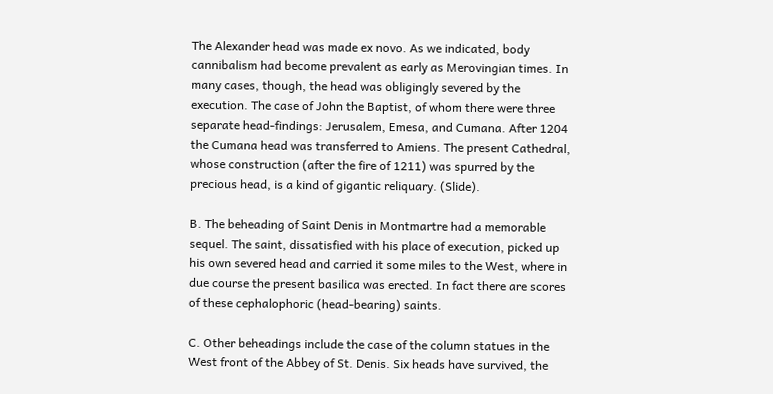The Alexander head was made ex novo. As we indicated, body cannibalism had become prevalent as early as Merovingian times. In many cases, though, the head was obligingly severed by the execution. The case of John the Baptist, of whom there were three separate head-findings: Jerusalem, Emesa, and Cumana. After 1204 the Cumana head was transferred to Amiens. The present Cathedral, whose construction (after the fire of 1211) was spurred by the precious head, is a kind of gigantic reliquary. (Slide).

B. The beheading of Saint Denis in Montmartre had a memorable sequel. The saint, dissatisfied with his place of execution, picked up his own severed head and carried it some miles to the West, where in due course the present basilica was erected. In fact there are scores of these cephalophoric (head-bearing) saints.

C. Other beheadings include the case of the column statues in the West front of the Abbey of St. Denis. Six heads have survived, the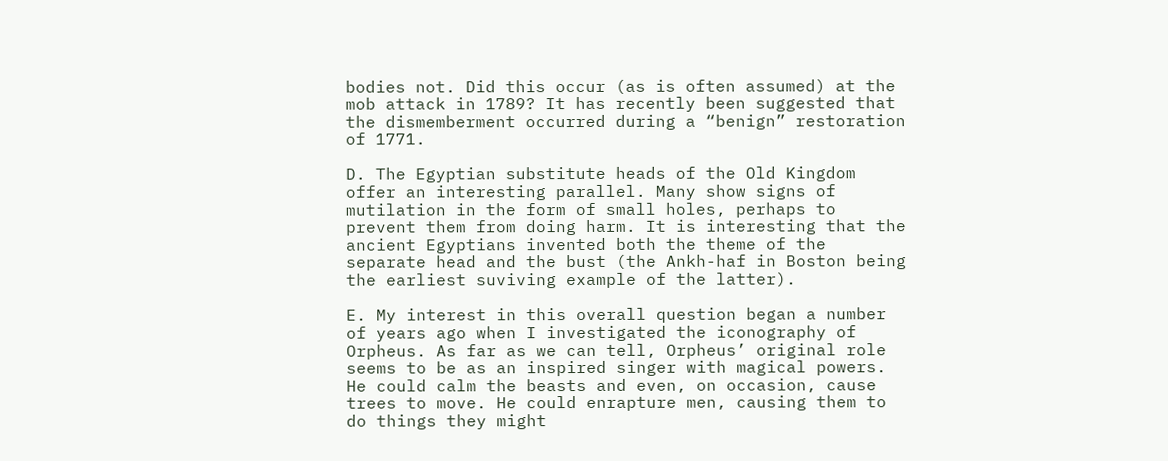bodies not. Did this occur (as is often assumed) at the mob attack in 1789? It has recently been suggested that the dismemberment occurred during a “benign” restoration of 1771.

D. The Egyptian substitute heads of the Old Kingdom offer an interesting parallel. Many show signs of mutilation in the form of small holes, perhaps to prevent them from doing harm. It is interesting that the ancient Egyptians invented both the theme of the separate head and the bust (the Ankh-haf in Boston being the earliest suviving example of the latter).

E. My interest in this overall question began a number of years ago when I investigated the iconography of Orpheus. As far as we can tell, Orpheus’ original role seems to be as an inspired singer with magical powers. He could calm the beasts and even, on occasion, cause trees to move. He could enrapture men, causing them to do things they might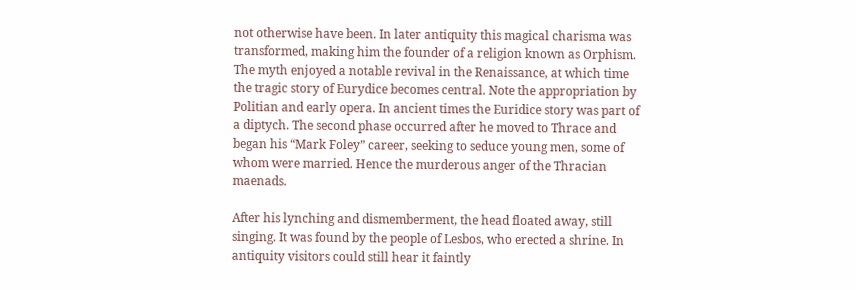not otherwise have been. In later antiquity this magical charisma was transformed, making him the founder of a religion known as Orphism. The myth enjoyed a notable revival in the Renaissance, at which time the tragic story of Eurydice becomes central. Note the appropriation by Politian and early opera. In ancient times the Euridice story was part of a diptych. The second phase occurred after he moved to Thrace and began his “Mark Foley” career, seeking to seduce young men, some of whom were married. Hence the murderous anger of the Thracian maenads.

After his lynching and dismemberment, the head floated away, still singing. It was found by the people of Lesbos, who erected a shrine. In antiquity visitors could still hear it faintly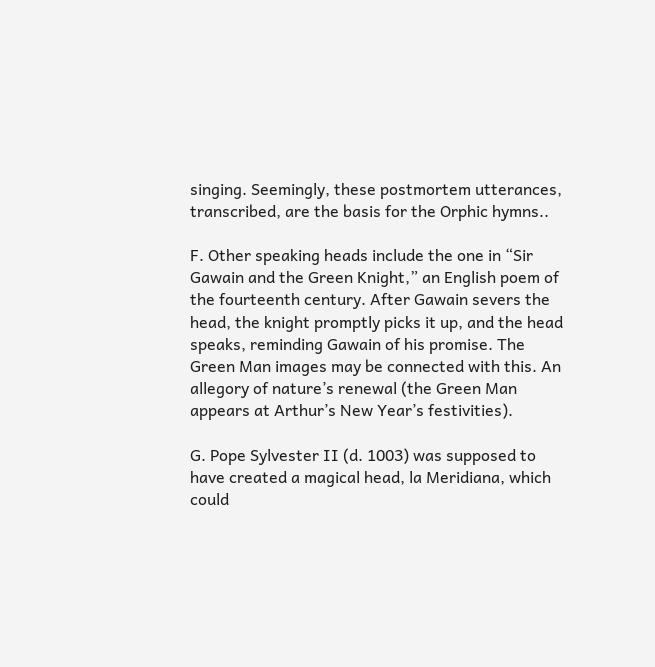singing. Seemingly, these postmortem utterances, transcribed, are the basis for the Orphic hymns..

F. Other speaking heads include the one in “Sir Gawain and the Green Knight,” an English poem of the fourteenth century. After Gawain severs the head, the knight promptly picks it up, and the head speaks, reminding Gawain of his promise. The Green Man images may be connected with this. An allegory of nature’s renewal (the Green Man appears at Arthur’s New Year’s festivities).

G. Pope Sylvester II (d. 1003) was supposed to have created a magical head, la Meridiana, which could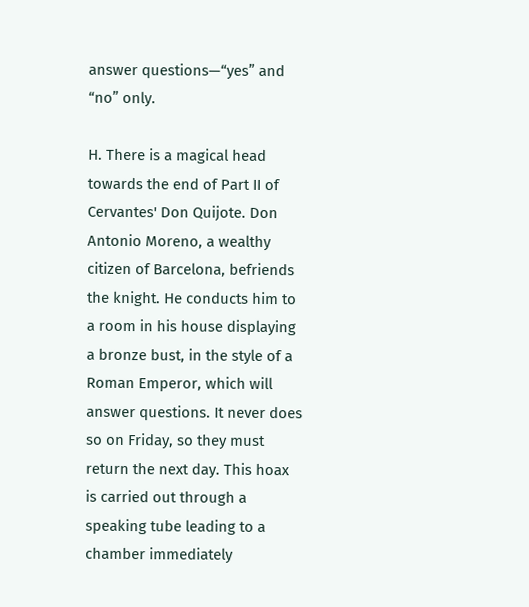answer questions—“yes” and “no” only.

H. There is a magical head towards the end of Part II of Cervantes' Don Quijote. Don Antonio Moreno, a wealthy citizen of Barcelona, befriends the knight. He conducts him to a room in his house displaying a bronze bust, in the style of a Roman Emperor, which will answer questions. It never does so on Friday, so they must return the next day. This hoax is carried out through a speaking tube leading to a chamber immediately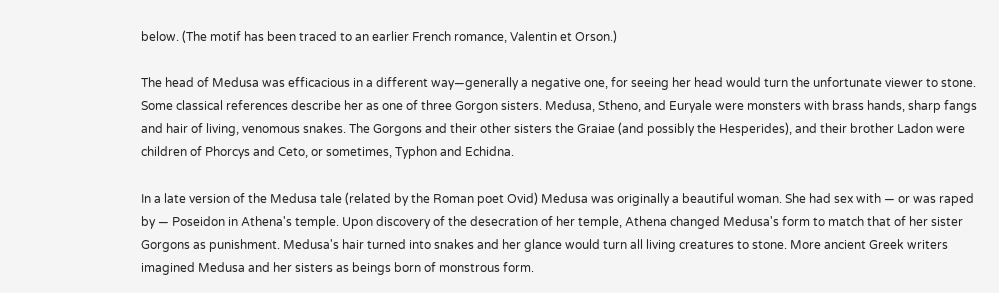below. (The motif has been traced to an earlier French romance, Valentin et Orson.)

The head of Medusa was efficacious in a different way—generally a negative one, for seeing her head would turn the unfortunate viewer to stone. Some classical references describe her as one of three Gorgon sisters. Medusa, Stheno, and Euryale were monsters with brass hands, sharp fangs and hair of living, venomous snakes. The Gorgons and their other sisters the Graiae (and possibly the Hesperides), and their brother Ladon were children of Phorcys and Ceto, or sometimes, Typhon and Echidna.

In a late version of the Medusa tale (related by the Roman poet Ovid) Medusa was originally a beautiful woman. She had sex with — or was raped by — Poseidon in Athena's temple. Upon discovery of the desecration of her temple, Athena changed Medusa's form to match that of her sister Gorgons as punishment. Medusa's hair turned into snakes and her glance would turn all living creatures to stone. More ancient Greek writers imagined Medusa and her sisters as beings born of monstrous form.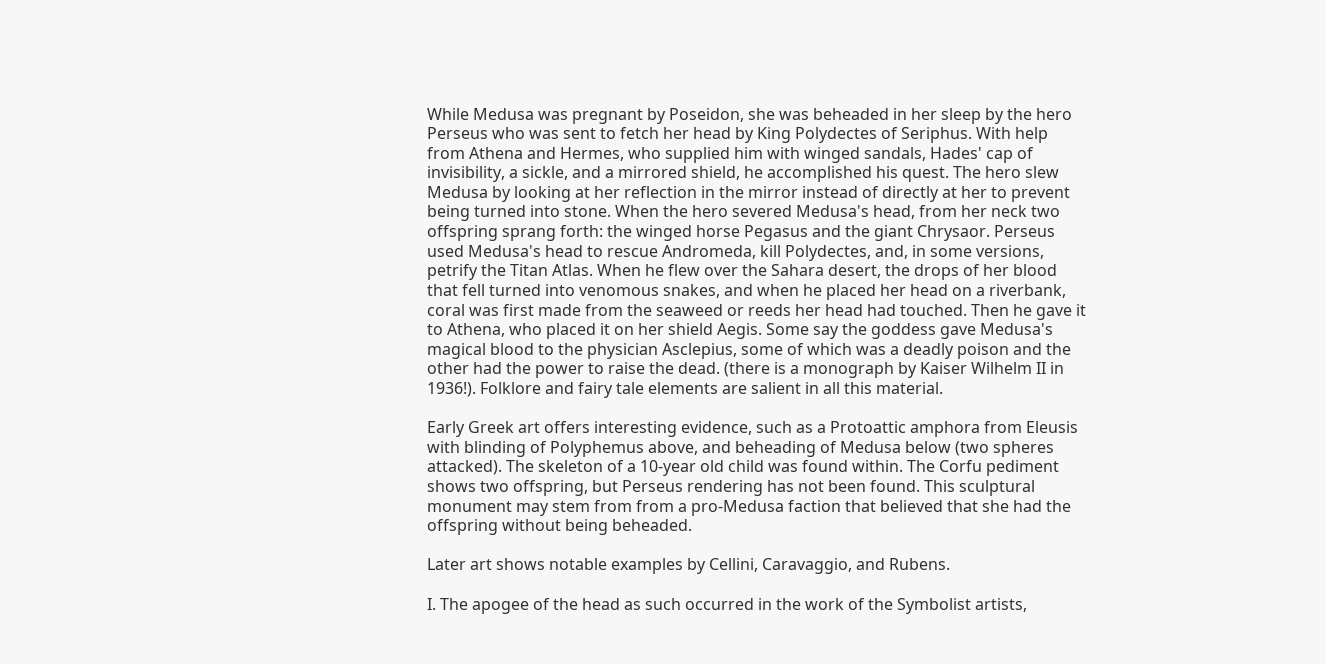While Medusa was pregnant by Poseidon, she was beheaded in her sleep by the hero Perseus who was sent to fetch her head by King Polydectes of Seriphus. With help from Athena and Hermes, who supplied him with winged sandals, Hades' cap of invisibility, a sickle, and a mirrored shield, he accomplished his quest. The hero slew Medusa by looking at her reflection in the mirror instead of directly at her to prevent being turned into stone. When the hero severed Medusa's head, from her neck two offspring sprang forth: the winged horse Pegasus and the giant Chrysaor. Perseus used Medusa's head to rescue Andromeda, kill Polydectes, and, in some versions, petrify the Titan Atlas. When he flew over the Sahara desert, the drops of her blood that fell turned into venomous snakes, and when he placed her head on a riverbank, coral was first made from the seaweed or reeds her head had touched. Then he gave it to Athena, who placed it on her shield Aegis. Some say the goddess gave Medusa's magical blood to the physician Asclepius, some of which was a deadly poison and the other had the power to raise the dead. (there is a monograph by Kaiser Wilhelm II in 1936!). Folklore and fairy tale elements are salient in all this material.

Early Greek art offers interesting evidence, such as a Protoattic amphora from Eleusis with blinding of Polyphemus above, and beheading of Medusa below (two spheres attacked). The skeleton of a 10-year old child was found within. The Corfu pediment shows two offspring, but Perseus rendering has not been found. This sculptural monument may stem from from a pro-Medusa faction that believed that she had the offspring without being beheaded.

Later art shows notable examples by Cellini, Caravaggio, and Rubens.

I. The apogee of the head as such occurred in the work of the Symbolist artists,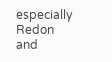especially Redon and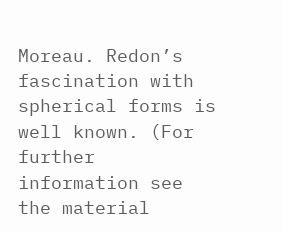Moreau. Redon’s fascination with spherical forms is well known. (For further information see the material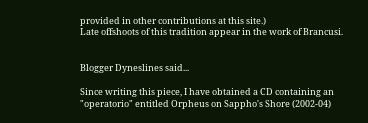provided in other contributions at this site.)
Late offshoots of this tradition appear in the work of Brancusi.


Blogger Dyneslines said...

Since writing this piece, I have obtained a CD containing an "operatorio" entitled Orpheus on Sappho's Shore (2002-04)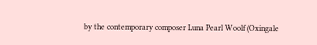by the contemporary composer Luna Pearl Woolf (Oxingale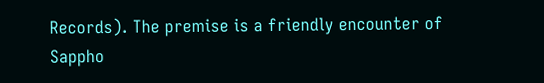Records). The premise is a friendly encounter of Sappho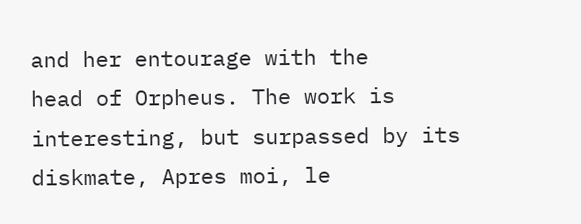and her entourage with the
head of Orpheus. The work is interesting, but surpassed by its diskmate, Apres moi, le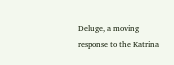Deluge, a moving response to the Katrina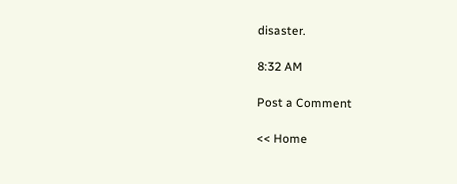disaster.

8:32 AM

Post a Comment

<< Home